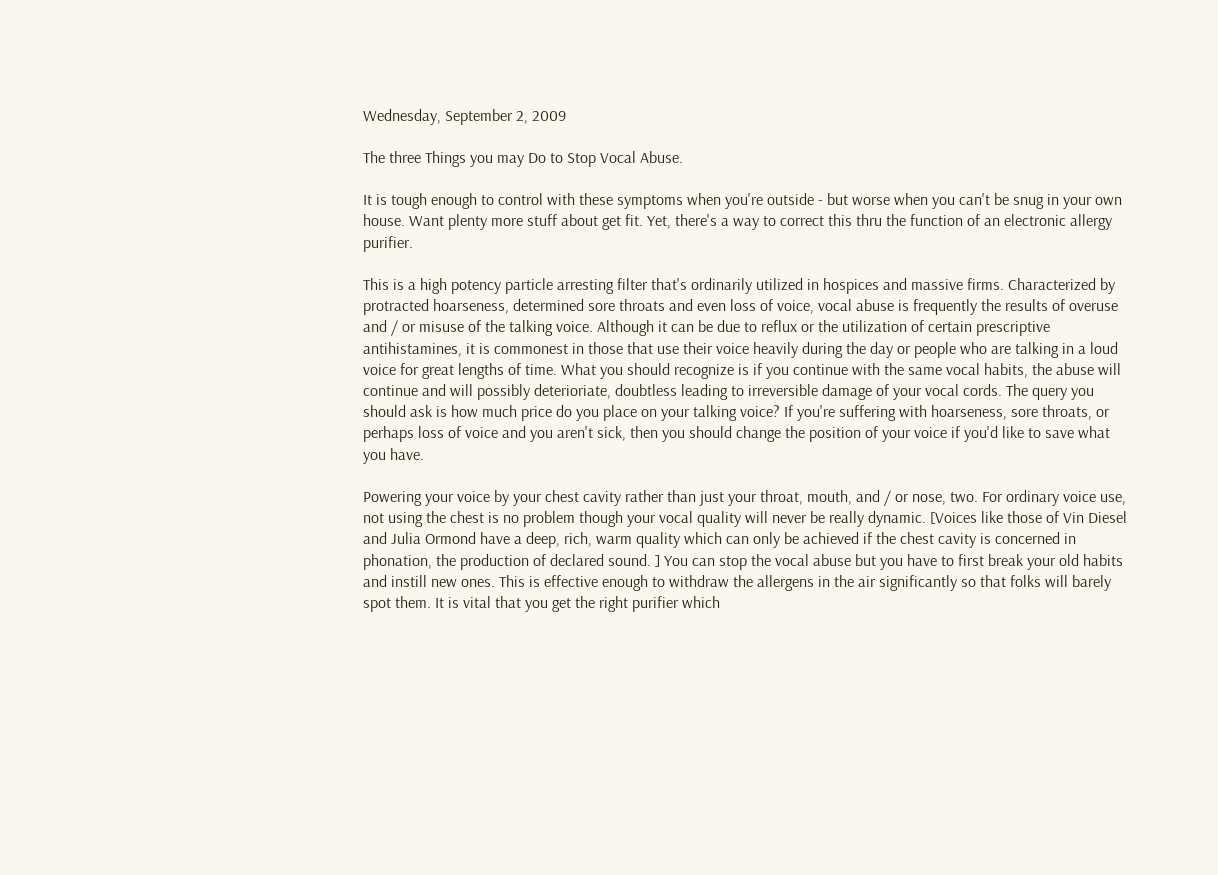Wednesday, September 2, 2009

The three Things you may Do to Stop Vocal Abuse.

It is tough enough to control with these symptoms when you're outside - but worse when you can't be snug in your own house. Want plenty more stuff about get fit. Yet, there's a way to correct this thru the function of an electronic allergy purifier.

This is a high potency particle arresting filter that's ordinarily utilized in hospices and massive firms. Characterized by protracted hoarseness, determined sore throats and even loss of voice, vocal abuse is frequently the results of overuse and / or misuse of the talking voice. Although it can be due to reflux or the utilization of certain prescriptive antihistamines, it is commonest in those that use their voice heavily during the day or people who are talking in a loud voice for great lengths of time. What you should recognize is if you continue with the same vocal habits, the abuse will continue and will possibly deterioriate, doubtless leading to irreversible damage of your vocal cords. The query you should ask is how much price do you place on your talking voice? If you're suffering with hoarseness, sore throats, or perhaps loss of voice and you aren't sick, then you should change the position of your voice if you'd like to save what you have.

Powering your voice by your chest cavity rather than just your throat, mouth, and / or nose, two. For ordinary voice use, not using the chest is no problem though your vocal quality will never be really dynamic. [Voices like those of Vin Diesel and Julia Ormond have a deep, rich, warm quality which can only be achieved if the chest cavity is concerned in phonation, the production of declared sound. ] You can stop the vocal abuse but you have to first break your old habits and instill new ones. This is effective enough to withdraw the allergens in the air significantly so that folks will barely spot them. It is vital that you get the right purifier which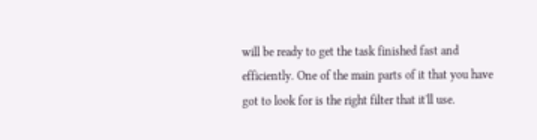will be ready to get the task finished fast and efficiently. One of the main parts of it that you have got to look for is the right filter that it'll use.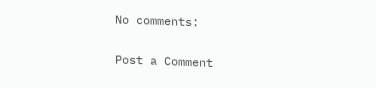No comments:

Post a Comment